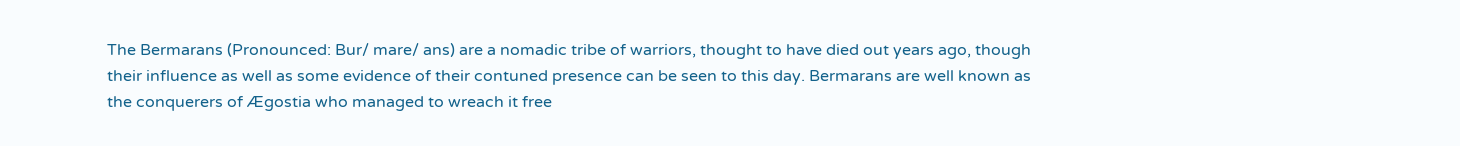The Bermarans (Pronounced: Bur/ mare/ ans) are a nomadic tribe of warriors, thought to have died out years ago, though their influence as well as some evidence of their contuned presence can be seen to this day. Bermarans are well known as the conquerers of Ægostia who managed to wreach it free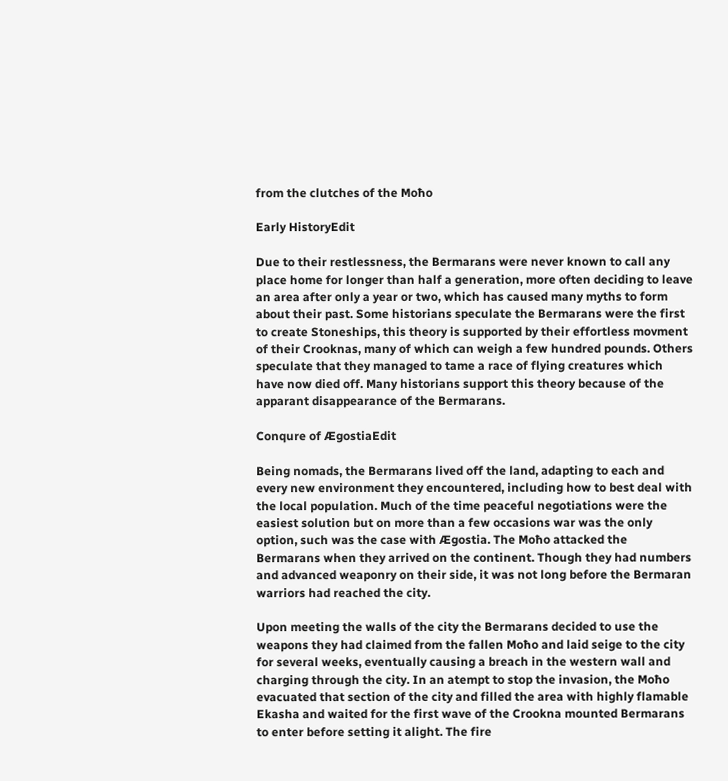from the clutches of the Moħo

Early HistoryEdit

Due to their restlessness, the Bermarans were never known to call any place home for longer than half a generation, more often deciding to leave an area after only a year or two, which has caused many myths to form about their past. Some historians speculate the Bermarans were the first to create Stoneships, this theory is supported by their effortless movment of their Crooknas, many of which can weigh a few hundred pounds. Others speculate that they managed to tame a race of flying creatures which have now died off. Many historians support this theory because of the apparant disappearance of the Bermarans.

Conqure of ÆgostiaEdit

Being nomads, the Bermarans lived off the land, adapting to each and every new environment they encountered, including how to best deal with the local population. Much of the time peaceful negotiations were the easiest solution but on more than a few occasions war was the only option, such was the case with Ægostia. The Moħo attacked the Bermarans when they arrived on the continent. Though they had numbers and advanced weaponry on their side, it was not long before the Bermaran warriors had reached the city.

Upon meeting the walls of the city the Bermarans decided to use the weapons they had claimed from the fallen Moħo and laid seige to the city for several weeks, eventually causing a breach in the western wall and charging through the city. In an atempt to stop the invasion, the Moħo evacuated that section of the city and filled the area with highly flamable Ekasha and waited for the first wave of the Crookna mounted Bermarans to enter before setting it alight. The fire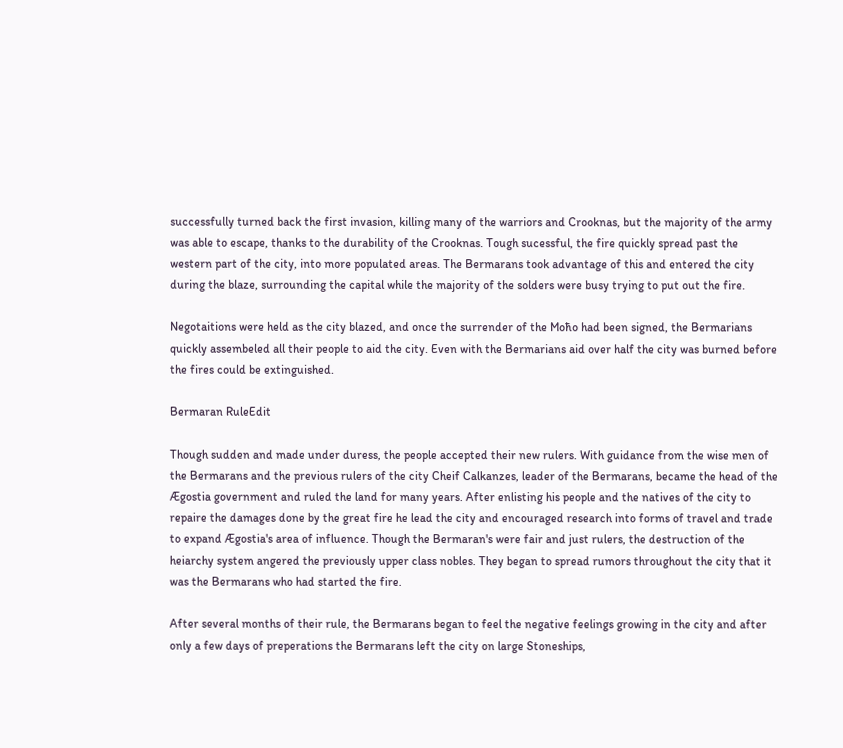successfully turned back the first invasion, killing many of the warriors and Crooknas, but the majority of the army was able to escape, thanks to the durability of the Crooknas. Tough sucessful, the fire quickly spread past the western part of the city, into more populated areas. The Bermarans took advantage of this and entered the city during the blaze, surrounding the capital while the majority of the solders were busy trying to put out the fire.

Negotaitions were held as the city blazed, and once the surrender of the Moħo had been signed, the Bermarians quickly assembeled all their people to aid the city. Even with the Bermarians aid over half the city was burned before the fires could be extinguished.

Bermaran RuleEdit

Though sudden and made under duress, the people accepted their new rulers. With guidance from the wise men of the Bermarans and the previous rulers of the city Cheif Calkanzes, leader of the Bermarans, became the head of the Ægostia government and ruled the land for many years. After enlisting his people and the natives of the city to repaire the damages done by the great fire he lead the city and encouraged research into forms of travel and trade to expand Ægostia's area of influence. Though the Bermaran's were fair and just rulers, the destruction of the heiarchy system angered the previously upper class nobles. They began to spread rumors throughout the city that it was the Bermarans who had started the fire.

After several months of their rule, the Bermarans began to feel the negative feelings growing in the city and after only a few days of preperations the Bermarans left the city on large Stoneships,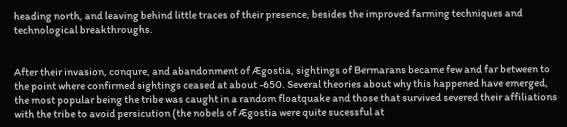heading north, and leaving behind little traces of their presence, besides the improved farming techniques and technological breakthroughs.


After their invasion, conqure, and abandonment of Ægostia, sightings of Bermarans became few and far between to the point where confirmed sightings ceased at about -650. Several theories about why this happened have emerged, the most popular being the tribe was caught in a random floatquake and those that survived severed their affiliations with the tribe to avoid persicution (the nobels of Ægostia were quite sucessful at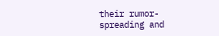their rumor-spreading and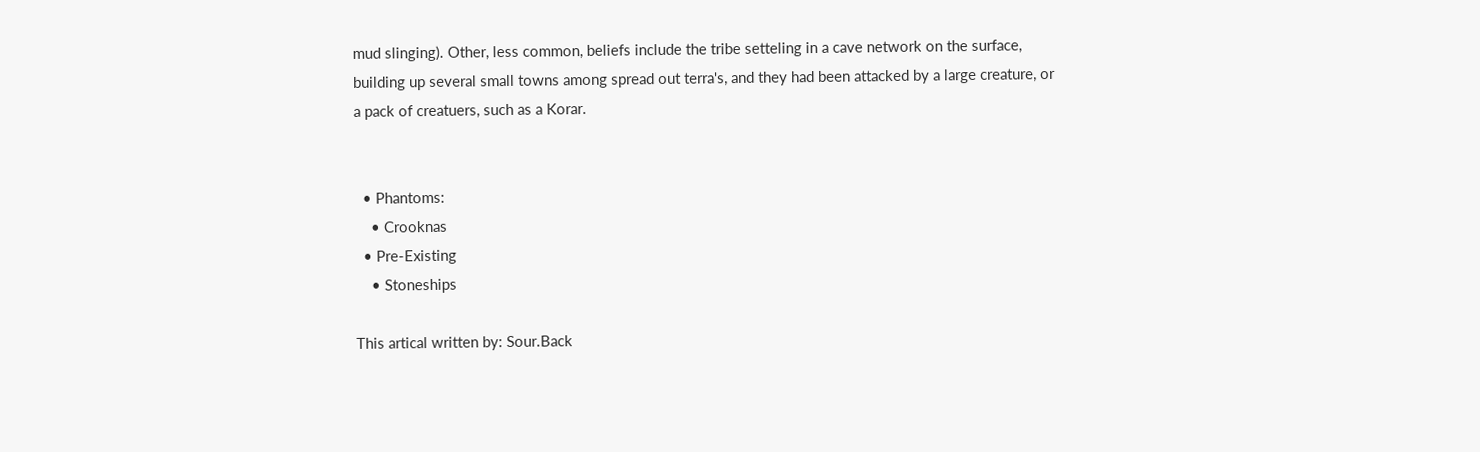mud slinging). Other, less common, beliefs include the tribe setteling in a cave network on the surface, building up several small towns among spread out terra's, and they had been attacked by a large creature, or a pack of creatuers, such as a Korar.


  • Phantoms:
    • Crooknas
  • Pre-Existing
    • Stoneships

This artical written by: Sour.Back